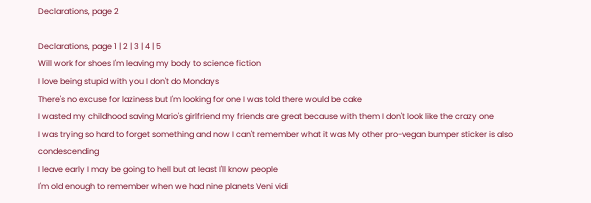Declarations, page 2

Declarations, page 1 | 2 | 3 | 4 | 5
Will work for shoes I'm leaving my body to science fiction
I love being stupid with you I don't do Mondays
There's no excuse for laziness but I'm looking for one I was told there would be cake
I wasted my childhood saving Mario's girlfriend my friends are great because with them I don't look like the crazy one
I was trying so hard to forget something and now I can't remember what it was My other pro-vegan bumper sticker is also condescending
I leave early I may be going to hell but at least I'll know people
I'm old enough to remember when we had nine planets Veni vidi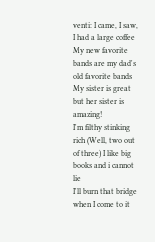venti: I came, I saw, I had a large coffee
My new favorite bands are my dad's old favorite bands My sister is great but her sister is amazing!
I'm filthy stinking rich (Well, two out of three) I like big books and i cannot lie
I'll burn that bridge when I come to it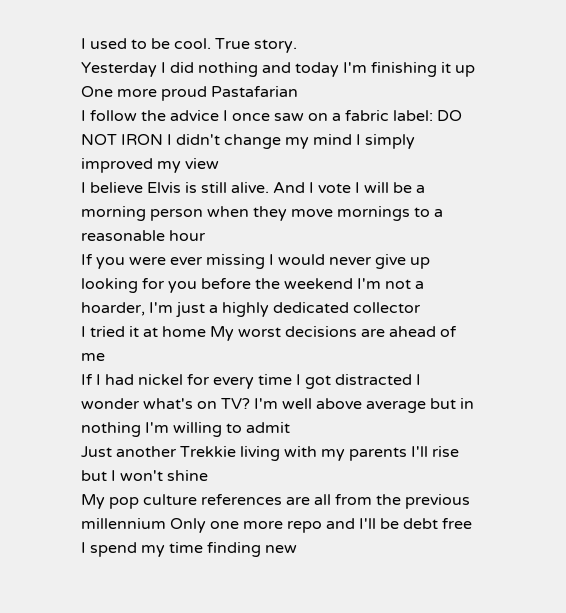I used to be cool. True story.
Yesterday I did nothing and today I'm finishing it up One more proud Pastafarian
I follow the advice I once saw on a fabric label: DO NOT IRON I didn't change my mind I simply improved my view
I believe Elvis is still alive. And I vote I will be a morning person when they move mornings to a reasonable hour
If you were ever missing I would never give up looking for you before the weekend I'm not a hoarder, I'm just a highly dedicated collector
I tried it at home My worst decisions are ahead of me
If I had nickel for every time I got distracted I wonder what's on TV? I'm well above average but in nothing I'm willing to admit
Just another Trekkie living with my parents I'll rise but I won't shine
My pop culture references are all from the previous millennium Only one more repo and I'll be debt free
I spend my time finding new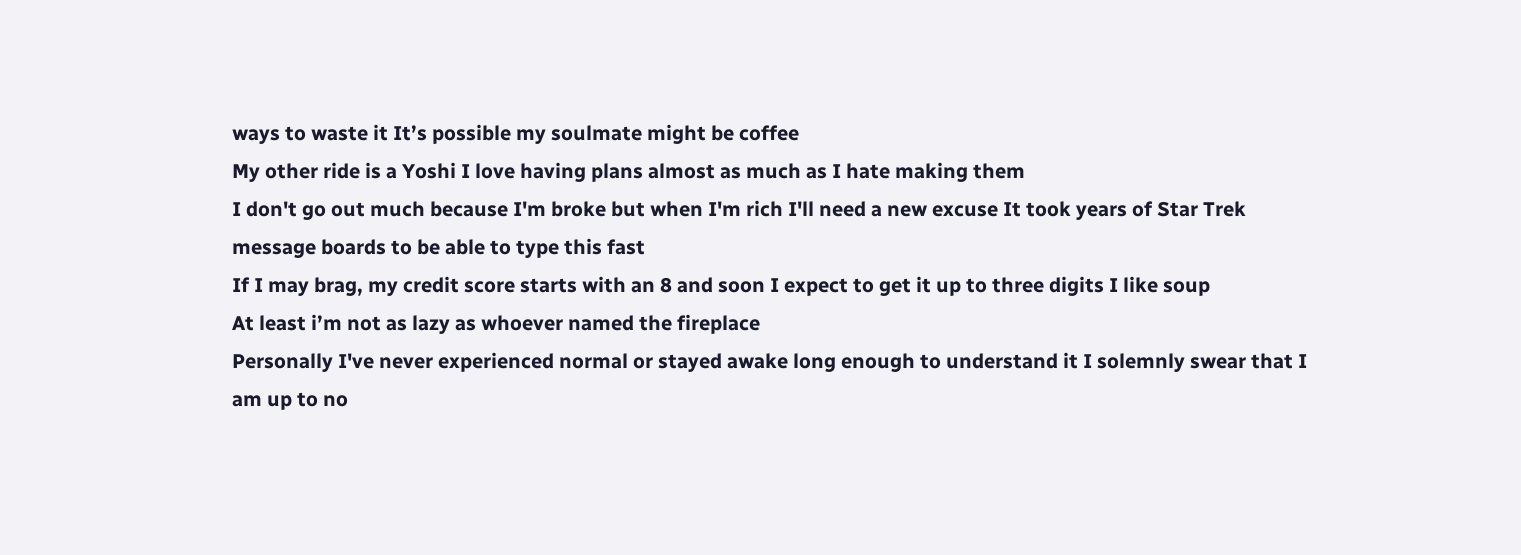ways to waste it It’s possible my soulmate might be coffee
My other ride is a Yoshi I love having plans almost as much as I hate making them
I don't go out much because I'm broke but when I'm rich I'll need a new excuse It took years of Star Trek message boards to be able to type this fast
If I may brag, my credit score starts with an 8 and soon I expect to get it up to three digits I like soup
At least i’m not as lazy as whoever named the fireplace
Personally I've never experienced normal or stayed awake long enough to understand it I solemnly swear that I am up to no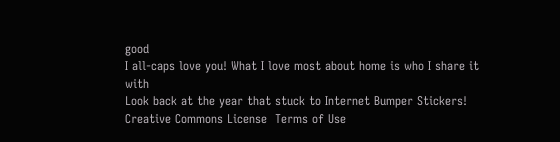good
I all-caps love you! What I love most about home is who I share it with
Look back at the year that stuck to Internet Bumper Stickers!
Creative Commons License  Terms of Use